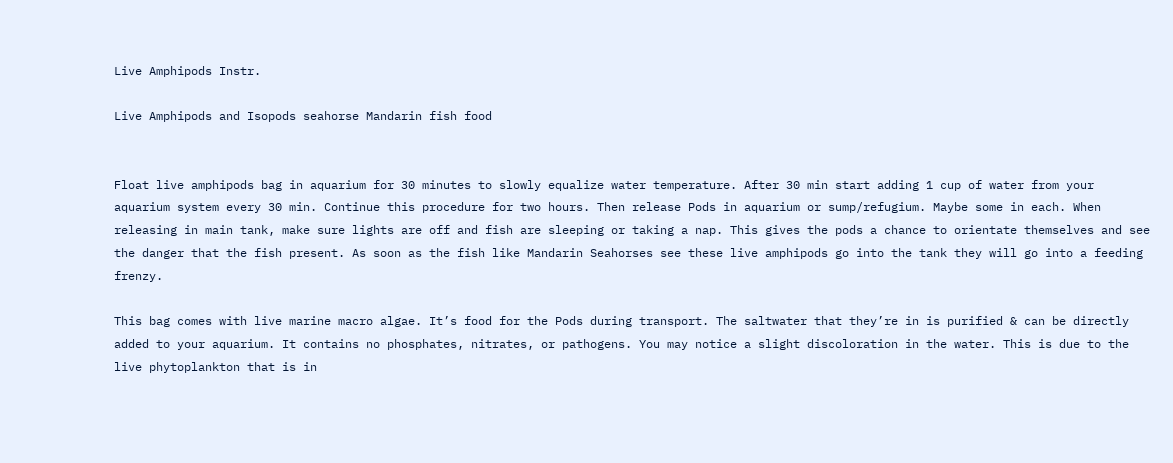Live Amphipods Instr.

Live Amphipods and Isopods seahorse Mandarin fish food


Float live amphipods bag in aquarium for 30 minutes to slowly equalize water temperature. After 30 min start adding 1 cup of water from your aquarium system every 30 min. Continue this procedure for two hours. Then release Pods in aquarium or sump/refugium. Maybe some in each. When releasing in main tank, make sure lights are off and fish are sleeping or taking a nap. This gives the pods a chance to orientate themselves and see the danger that the fish present. As soon as the fish like Mandarin Seahorses see these live amphipods go into the tank they will go into a feeding frenzy.

This bag comes with live marine macro algae. It’s food for the Pods during transport. The saltwater that they’re in is purified & can be directly added to your aquarium. It contains no phosphates, nitrates, or pathogens. You may notice a slight discoloration in the water. This is due to the live phytoplankton that is in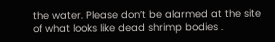the water. Please don’t be alarmed at the site of what looks like dead shrimp bodies .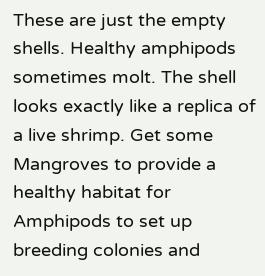These are just the empty shells. Healthy amphipods sometimes molt. The shell looks exactly like a replica of a live shrimp. Get some Mangroves to provide a healthy habitat for Amphipods to set up breeding colonies and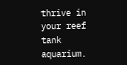thrive in your reef tank aquarium.